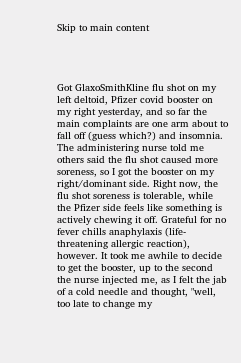Skip to main content




Got GlaxoSmithKline flu shot on my left deltoid, Pfizer covid booster on my right yesterday, and so far the main complaints are one arm about to fall off (guess which?) and insomnia. The administering nurse told me others said the flu shot caused more soreness, so I got the booster on my right/dominant side. Right now, the flu shot soreness is tolerable, while the Pfizer side feels like something is actively chewing it off. Grateful for no fever chills anaphylaxis (life-threatening allergic reaction), however. It took me awhile to decide to get the booster, up to the second the nurse injected me, as I felt the jab of a cold needle and thought, "well, too late to change my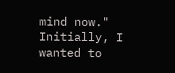mind now." Initially, I wanted to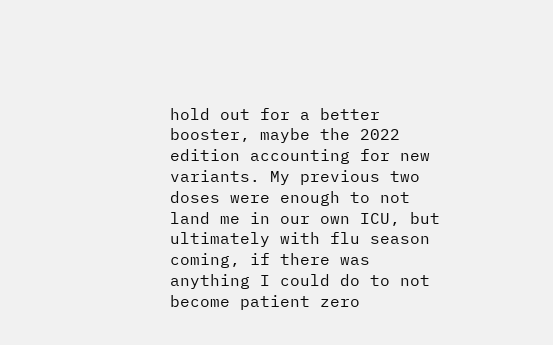hold out for a better booster, maybe the 2022 edition accounting for new variants. My previous two doses were enough to not land me in our own ICU, but ultimately with flu season coming, if there was anything I could do to not become patient zero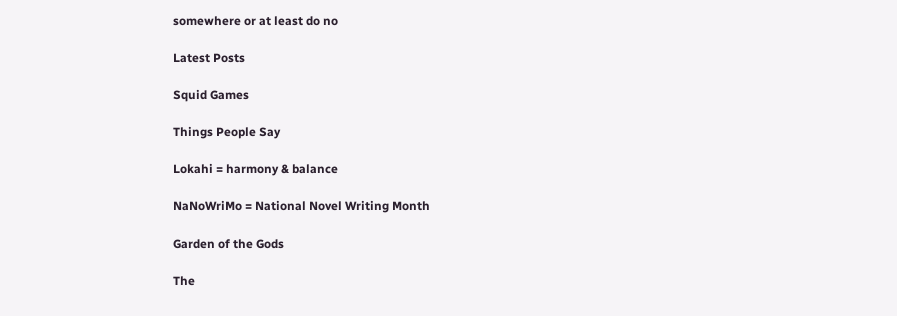somewhere or at least do no

Latest Posts

Squid Games

Things People Say

Lokahi = harmony & balance

NaNoWriMo = National Novel Writing Month

Garden of the Gods

The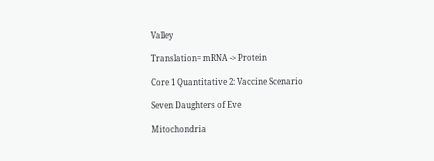Valley

Translation= mRNA -> Protein

Core 1 Quantitative 2: Vaccine Scenario

Seven Daughters of Eve

Mitochondria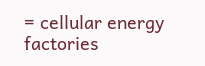= cellular energy factories